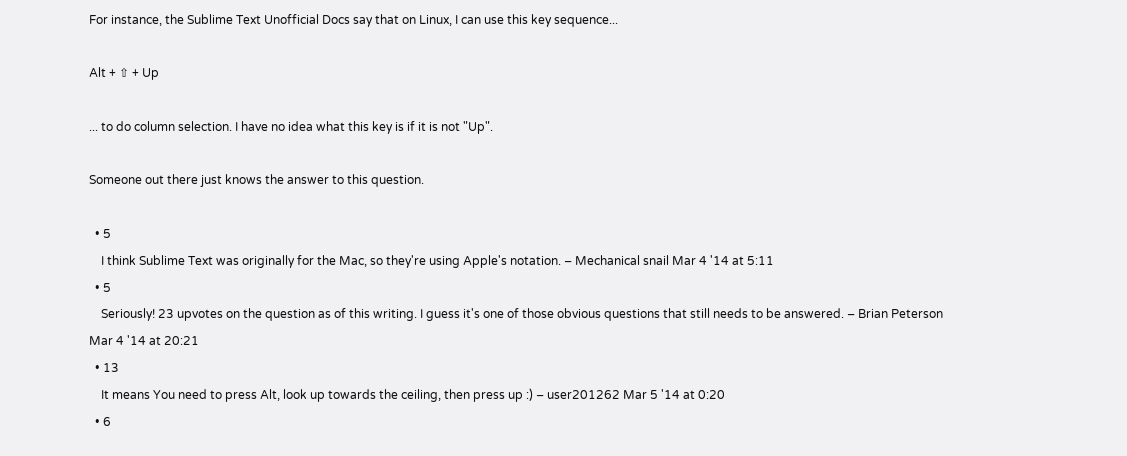For instance, the Sublime Text Unofficial Docs say that on Linux, I can use this key sequence...

Alt + ⇧ + Up

... to do column selection. I have no idea what this key is if it is not "Up".

Someone out there just knows the answer to this question.

  • 5
    I think Sublime Text was originally for the Mac, so they're using Apple's notation. – Mechanical snail Mar 4 '14 at 5:11
  • 5
    Seriously! 23 upvotes on the question as of this writing. I guess it's one of those obvious questions that still needs to be answered. – Brian Peterson Mar 4 '14 at 20:21
  • 13
    It means You need to press Alt, look up towards the ceiling, then press up :) – user201262 Mar 5 '14 at 0:20
  • 6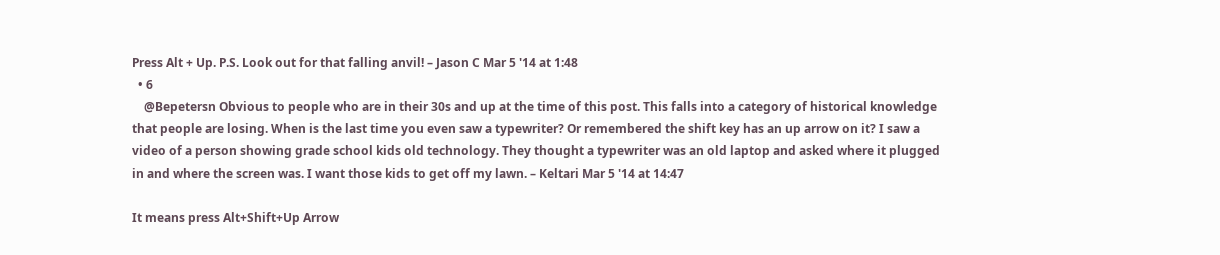Press Alt + Up. P.S. Look out for that falling anvil! – Jason C Mar 5 '14 at 1:48
  • 6
    @Bepetersn Obvious to people who are in their 30s and up at the time of this post. This falls into a category of historical knowledge that people are losing. When is the last time you even saw a typewriter? Or remembered the shift key has an up arrow on it? I saw a video of a person showing grade school kids old technology. They thought a typewriter was an old laptop and asked where it plugged in and where the screen was. I want those kids to get off my lawn. – Keltari Mar 5 '14 at 14:47

It means press Alt+Shift+Up Arrow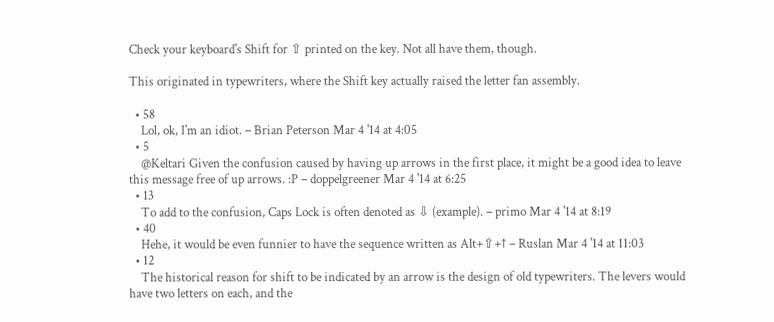Check your keyboard's Shift for ⇧ printed on the key. Not all have them, though.

This originated in typewriters, where the Shift key actually raised the letter fan assembly.

  • 58
    Lol, ok, I'm an idiot. – Brian Peterson Mar 4 '14 at 4:05
  • 5
    @Keltari Given the confusion caused by having up arrows in the first place, it might be a good idea to leave this message free of up arrows. :P – doppelgreener Mar 4 '14 at 6:25
  • 13
    To add to the confusion, Caps Lock is often denoted as ⇩ (example). – primo Mar 4 '14 at 8:19
  • 40
    Hehe, it would be even funnier to have the sequence written as Alt+⇧+↑ – Ruslan Mar 4 '14 at 11:03
  • 12
    The historical reason for shift to be indicated by an arrow is the design of old typewriters. The levers would have two letters on each, and the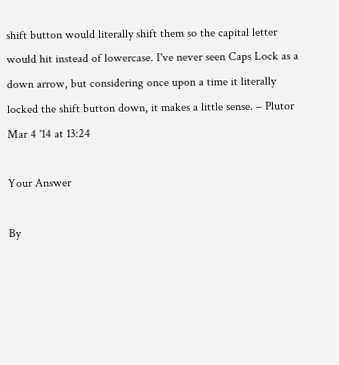shift button would literally shift them so the capital letter would hit instead of lowercase. I've never seen Caps Lock as a down arrow, but considering once upon a time it literally locked the shift button down, it makes a little sense. – Plutor Mar 4 '14 at 13:24

Your Answer

By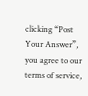clicking “Post Your Answer”, you agree to our terms of service,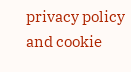privacy policy and cookie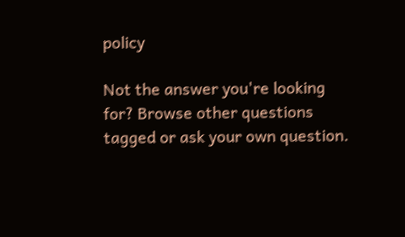policy

Not the answer you're looking for? Browse other questions tagged or ask your own question.